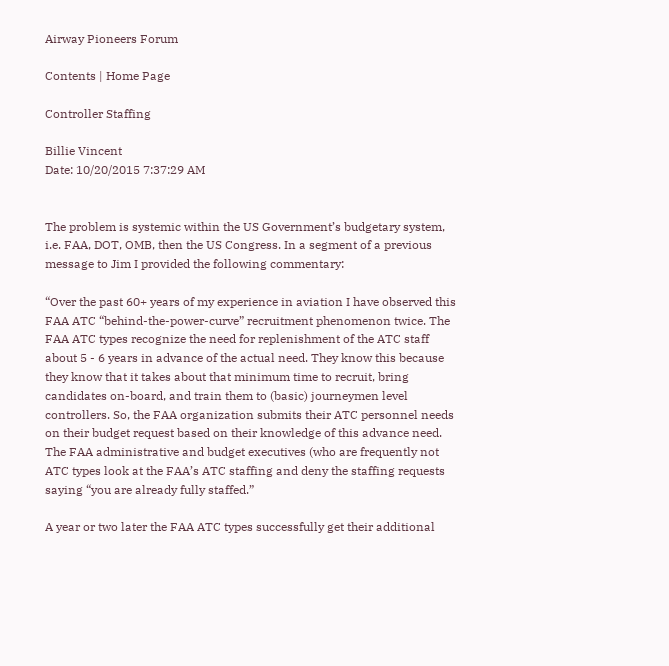Airway Pioneers Forum

Contents | Home Page

Controller Staffing

Billie Vincent
Date: 10/20/2015 7:37:29 AM


The problem is systemic within the US Government’s budgetary system, i.e. FAA, DOT, OMB, then the US Congress. In a segment of a previous message to Jim I provided the following commentary:

“Over the past 60+ years of my experience in aviation I have observed this FAA ATC “behind-the-power-curve” recruitment phenomenon twice. The FAA ATC types recognize the need for replenishment of the ATC staff about 5 - 6 years in advance of the actual need. They know this because they know that it takes about that minimum time to recruit, bring candidates on-board, and train them to (basic) journeymen level controllers. So, the FAA organization submits their ATC personnel needs on their budget request based on their knowledge of this advance need. The FAA administrative and budget executives (who are frequently not ATC types look at the FAA’s ATC staffing and deny the staffing requests saying “you are already fully staffed.”

A year or two later the FAA ATC types successfully get their additional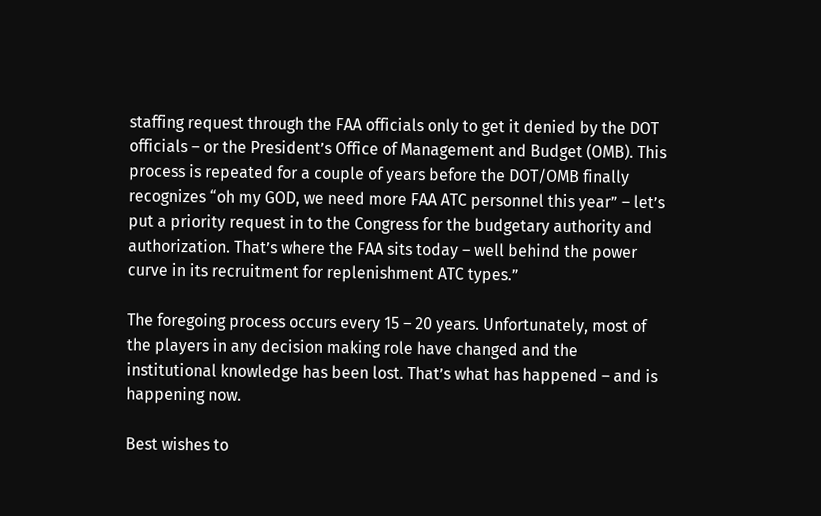staffing request through the FAA officials only to get it denied by the DOT officials – or the President’s Office of Management and Budget (OMB). This process is repeated for a couple of years before the DOT/OMB finally recognizes “oh my GOD, we need more FAA ATC personnel this year” – let’s put a priority request in to the Congress for the budgetary authority and authorization. That’s where the FAA sits today – well behind the power curve in its recruitment for replenishment ATC types.”

The foregoing process occurs every 15 – 20 years. Unfortunately, most of the players in any decision making role have changed and the institutional knowledge has been lost. That’s what has happened – and is happening now.

Best wishes to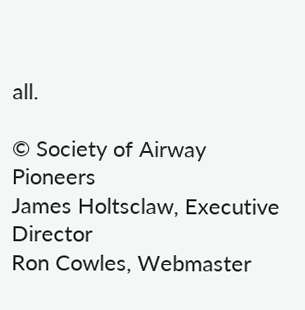all.

© Society of Airway Pioneers
James Holtsclaw, Executive Director
Ron Cowles, Webmaster